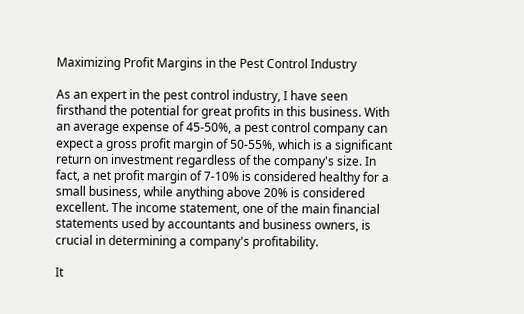Maximizing Profit Margins in the Pest Control Industry

As an expert in the pest control industry, I have seen firsthand the potential for great profits in this business. With an average expense of 45-50%, a pest control company can expect a gross profit margin of 50-55%, which is a significant return on investment regardless of the company's size. In fact, a net profit margin of 7-10% is considered healthy for a small business, while anything above 20% is considered excellent. The income statement, one of the main financial statements used by accountants and business owners, is crucial in determining a company's profitability.

It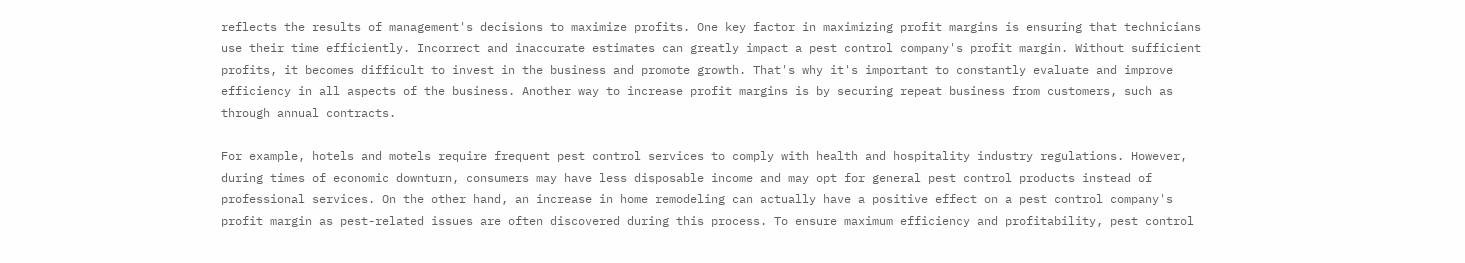reflects the results of management's decisions to maximize profits. One key factor in maximizing profit margins is ensuring that technicians use their time efficiently. Incorrect and inaccurate estimates can greatly impact a pest control company's profit margin. Without sufficient profits, it becomes difficult to invest in the business and promote growth. That's why it's important to constantly evaluate and improve efficiency in all aspects of the business. Another way to increase profit margins is by securing repeat business from customers, such as through annual contracts.

For example, hotels and motels require frequent pest control services to comply with health and hospitality industry regulations. However, during times of economic downturn, consumers may have less disposable income and may opt for general pest control products instead of professional services. On the other hand, an increase in home remodeling can actually have a positive effect on a pest control company's profit margin as pest-related issues are often discovered during this process. To ensure maximum efficiency and profitability, pest control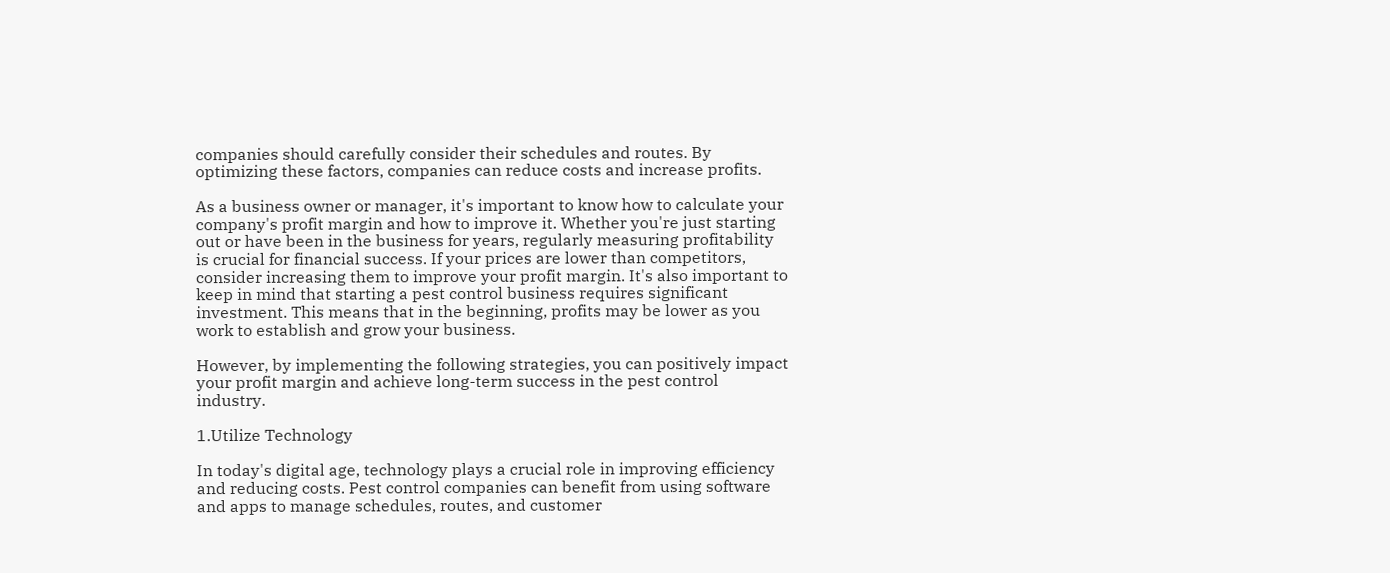companies should carefully consider their schedules and routes. By optimizing these factors, companies can reduce costs and increase profits.

As a business owner or manager, it's important to know how to calculate your company's profit margin and how to improve it. Whether you're just starting out or have been in the business for years, regularly measuring profitability is crucial for financial success. If your prices are lower than competitors, consider increasing them to improve your profit margin. It's also important to keep in mind that starting a pest control business requires significant investment. This means that in the beginning, profits may be lower as you work to establish and grow your business.

However, by implementing the following strategies, you can positively impact your profit margin and achieve long-term success in the pest control industry.

1.Utilize Technology

In today's digital age, technology plays a crucial role in improving efficiency and reducing costs. Pest control companies can benefit from using software and apps to manage schedules, routes, and customer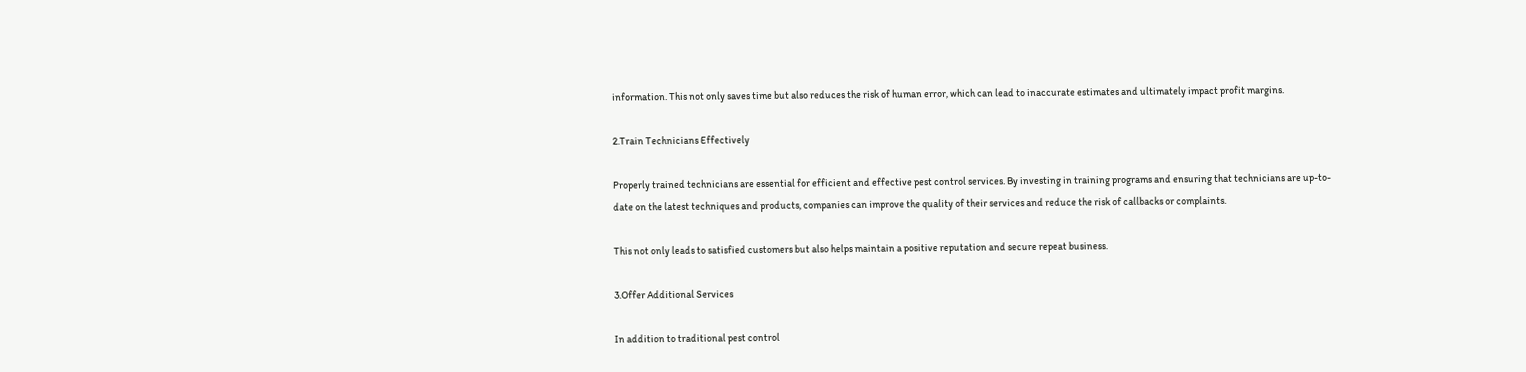information. This not only saves time but also reduces the risk of human error, which can lead to inaccurate estimates and ultimately impact profit margins.

2.Train Technicians Effectively

Properly trained technicians are essential for efficient and effective pest control services. By investing in training programs and ensuring that technicians are up-to-date on the latest techniques and products, companies can improve the quality of their services and reduce the risk of callbacks or complaints.

This not only leads to satisfied customers but also helps maintain a positive reputation and secure repeat business.

3.Offer Additional Services

In addition to traditional pest control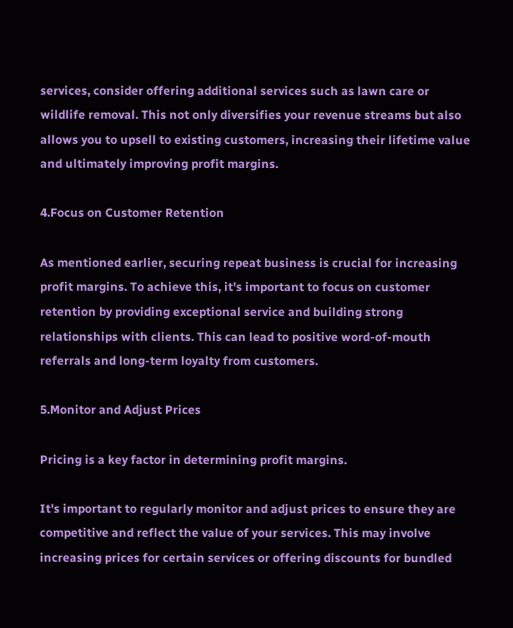services, consider offering additional services such as lawn care or wildlife removal. This not only diversifies your revenue streams but also allows you to upsell to existing customers, increasing their lifetime value and ultimately improving profit margins.

4.Focus on Customer Retention

As mentioned earlier, securing repeat business is crucial for increasing profit margins. To achieve this, it's important to focus on customer retention by providing exceptional service and building strong relationships with clients. This can lead to positive word-of-mouth referrals and long-term loyalty from customers.

5.Monitor and Adjust Prices

Pricing is a key factor in determining profit margins.

It's important to regularly monitor and adjust prices to ensure they are competitive and reflect the value of your services. This may involve increasing prices for certain services or offering discounts for bundled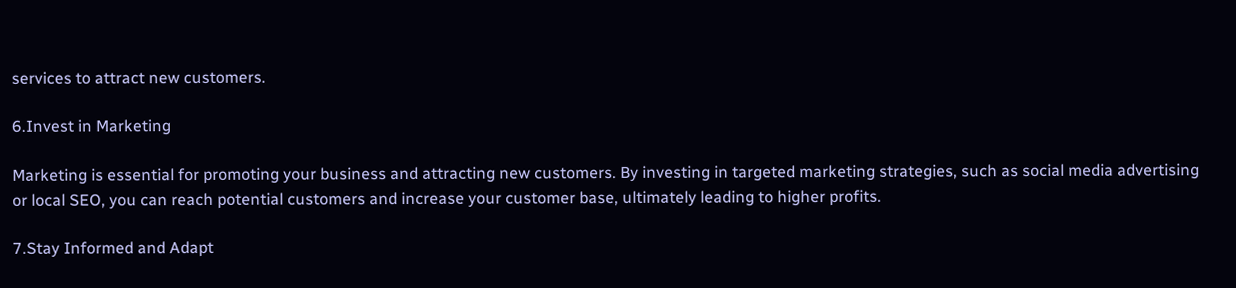services to attract new customers.

6.Invest in Marketing

Marketing is essential for promoting your business and attracting new customers. By investing in targeted marketing strategies, such as social media advertising or local SEO, you can reach potential customers and increase your customer base, ultimately leading to higher profits.

7.Stay Informed and Adapt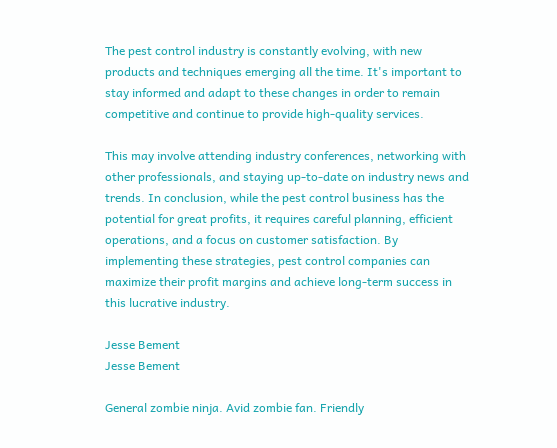The pest control industry is constantly evolving, with new products and techniques emerging all the time. It's important to stay informed and adapt to these changes in order to remain competitive and continue to provide high-quality services.

This may involve attending industry conferences, networking with other professionals, and staying up-to-date on industry news and trends. In conclusion, while the pest control business has the potential for great profits, it requires careful planning, efficient operations, and a focus on customer satisfaction. By implementing these strategies, pest control companies can maximize their profit margins and achieve long-term success in this lucrative industry.

Jesse Bement
Jesse Bement

General zombie ninja. Avid zombie fan. Friendly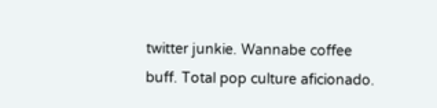twitter junkie. Wannabe coffee buff. Total pop culture aficionado.